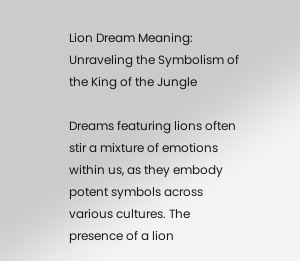Lion Dream Meaning: Unraveling the Symbolism of the King of the Jungle

Dreams featuring lions often stir a mixture of emotions within us, as they embody potent symbols across various cultures. The presence of a lion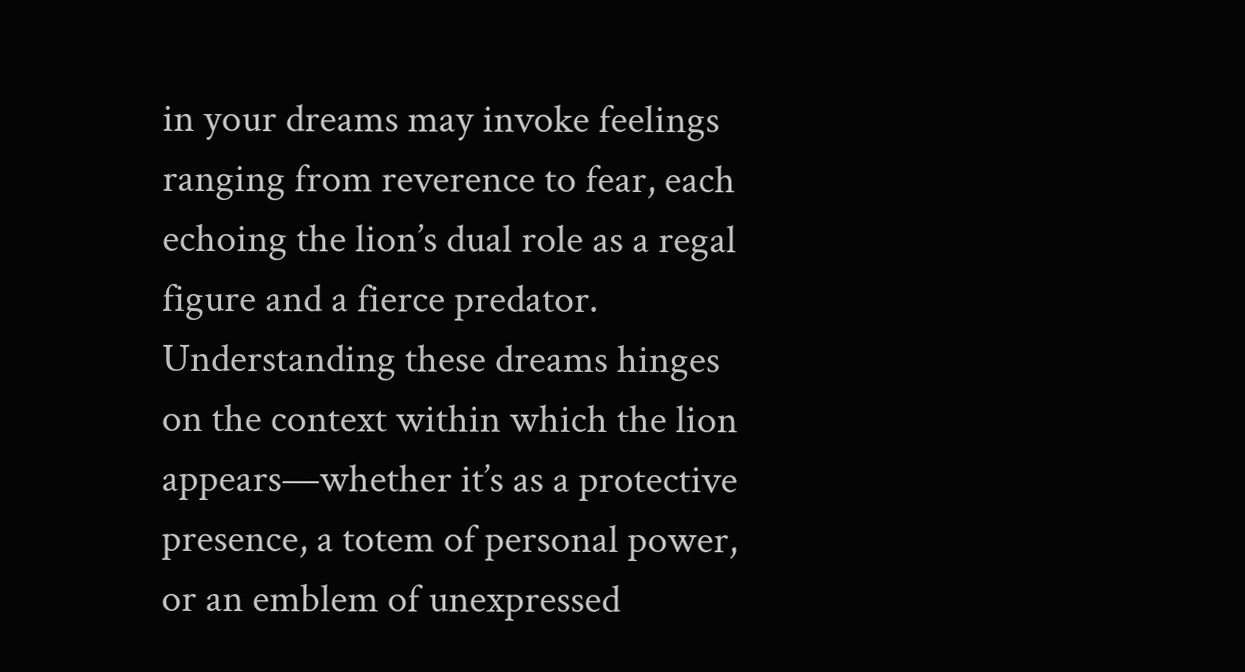in your dreams may invoke feelings ranging from reverence to fear, each echoing the lion’s dual role as a regal figure and a fierce predator. Understanding these dreams hinges on the context within which the lion appears—whether it’s as a protective presence, a totem of personal power, or an emblem of unexpressed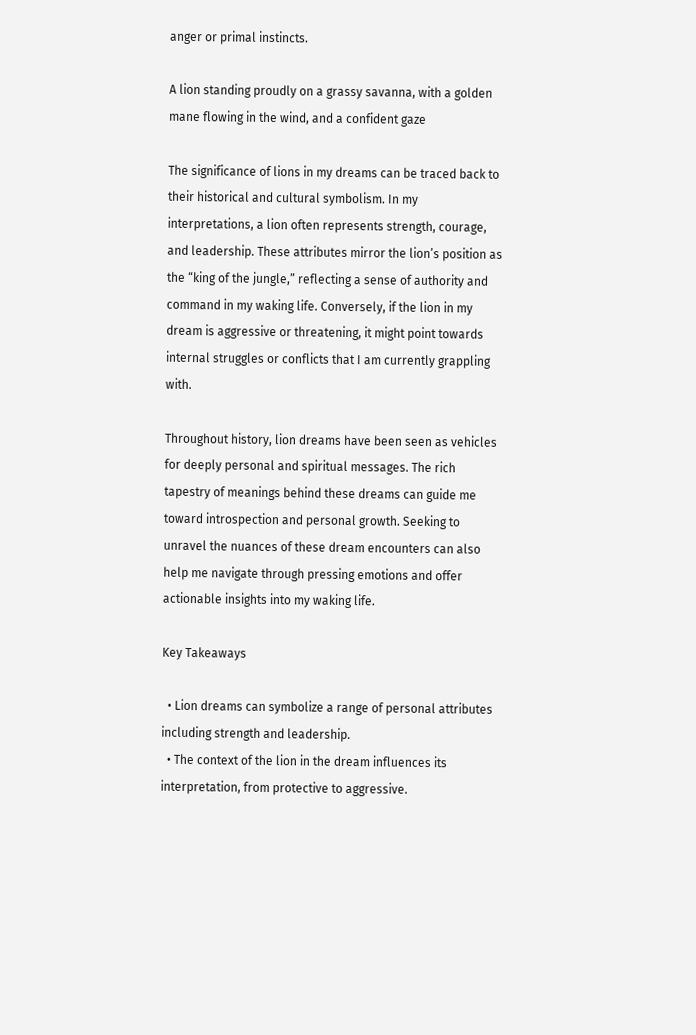anger or primal instincts.

A lion standing proudly on a grassy savanna, with a golden mane flowing in the wind, and a confident gaze

The significance of lions in my dreams can be traced back to their historical and cultural symbolism. In my interpretations, a lion often represents strength, courage, and leadership. These attributes mirror the lion’s position as the “king of the jungle,” reflecting a sense of authority and command in my waking life. Conversely, if the lion in my dream is aggressive or threatening, it might point towards internal struggles or conflicts that I am currently grappling with.

Throughout history, lion dreams have been seen as vehicles for deeply personal and spiritual messages. The rich tapestry of meanings behind these dreams can guide me toward introspection and personal growth. Seeking to unravel the nuances of these dream encounters can also help me navigate through pressing emotions and offer actionable insights into my waking life.

Key Takeaways

  • Lion dreams can symbolize a range of personal attributes including strength and leadership.
  • The context of the lion in the dream influences its interpretation, from protective to aggressive.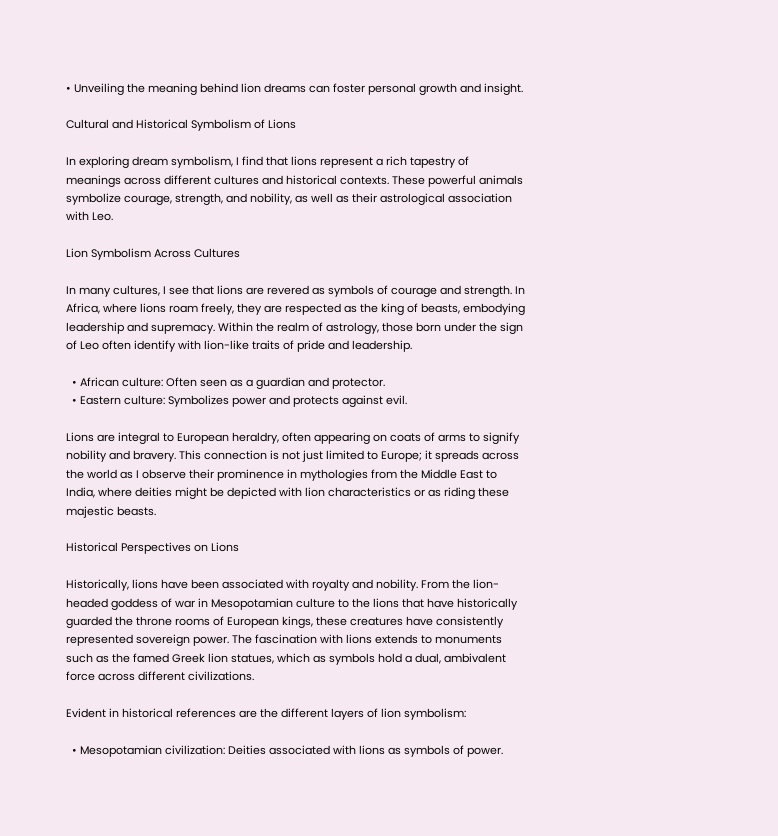• Unveiling the meaning behind lion dreams can foster personal growth and insight.

Cultural and Historical Symbolism of Lions

In exploring dream symbolism, I find that lions represent a rich tapestry of meanings across different cultures and historical contexts. These powerful animals symbolize courage, strength, and nobility, as well as their astrological association with Leo.

Lion Symbolism Across Cultures

In many cultures, I see that lions are revered as symbols of courage and strength. In Africa, where lions roam freely, they are respected as the king of beasts, embodying leadership and supremacy. Within the realm of astrology, those born under the sign of Leo often identify with lion-like traits of pride and leadership.

  • African culture: Often seen as a guardian and protector.
  • Eastern culture: Symbolizes power and protects against evil.

Lions are integral to European heraldry, often appearing on coats of arms to signify nobility and bravery. This connection is not just limited to Europe; it spreads across the world as I observe their prominence in mythologies from the Middle East to India, where deities might be depicted with lion characteristics or as riding these majestic beasts.

Historical Perspectives on Lions

Historically, lions have been associated with royalty and nobility. From the lion-headed goddess of war in Mesopotamian culture to the lions that have historically guarded the throne rooms of European kings, these creatures have consistently represented sovereign power. The fascination with lions extends to monuments such as the famed Greek lion statues, which as symbols hold a dual, ambivalent force across different civilizations.

Evident in historical references are the different layers of lion symbolism:

  • Mesopotamian civilization: Deities associated with lions as symbols of power.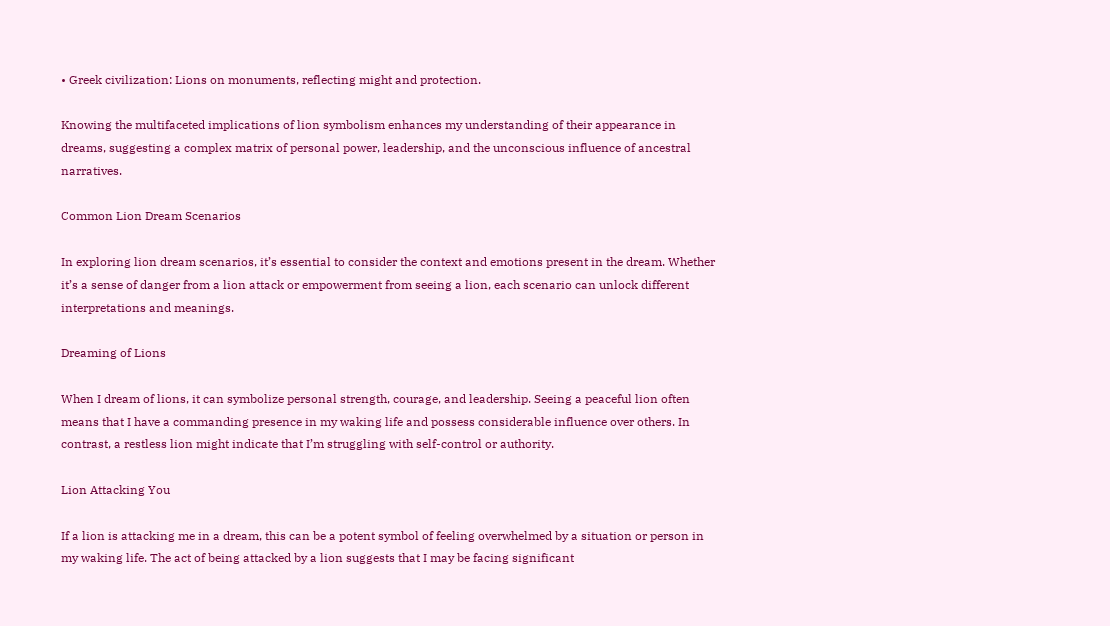• Greek civilization: Lions on monuments, reflecting might and protection.

Knowing the multifaceted implications of lion symbolism enhances my understanding of their appearance in dreams, suggesting a complex matrix of personal power, leadership, and the unconscious influence of ancestral narratives.

Common Lion Dream Scenarios

In exploring lion dream scenarios, it’s essential to consider the context and emotions present in the dream. Whether it’s a sense of danger from a lion attack or empowerment from seeing a lion, each scenario can unlock different interpretations and meanings.

Dreaming of Lions

When I dream of lions, it can symbolize personal strength, courage, and leadership. Seeing a peaceful lion often means that I have a commanding presence in my waking life and possess considerable influence over others. In contrast, a restless lion might indicate that I’m struggling with self-control or authority.

Lion Attacking You

If a lion is attacking me in a dream, this can be a potent symbol of feeling overwhelmed by a situation or person in my waking life. The act of being attacked by a lion suggests that I may be facing significant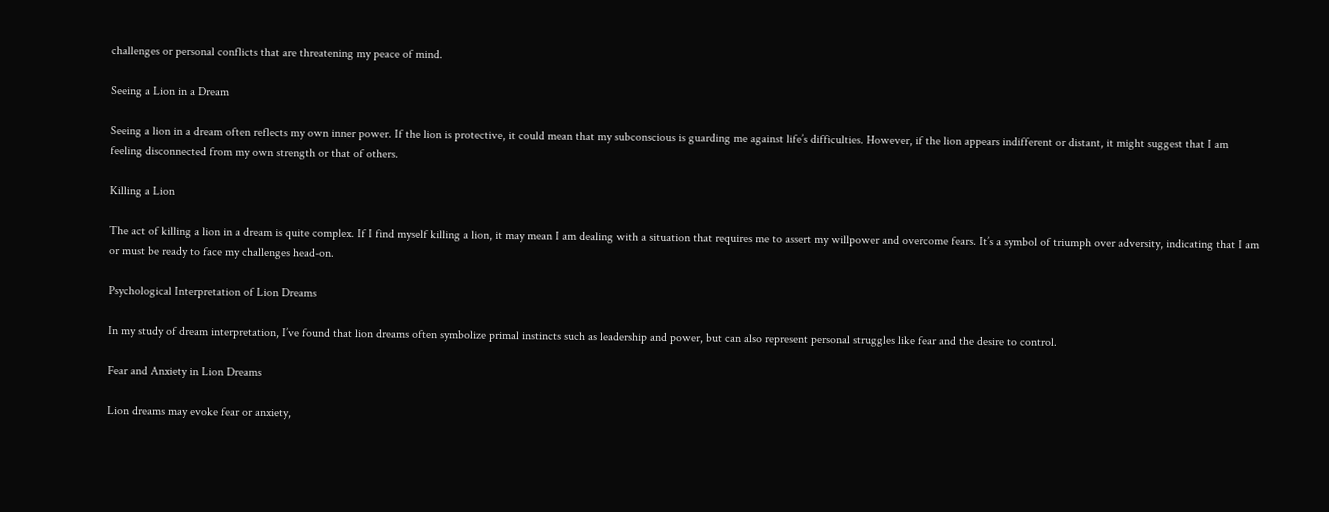challenges or personal conflicts that are threatening my peace of mind.

Seeing a Lion in a Dream

Seeing a lion in a dream often reflects my own inner power. If the lion is protective, it could mean that my subconscious is guarding me against life’s difficulties. However, if the lion appears indifferent or distant, it might suggest that I am feeling disconnected from my own strength or that of others.

Killing a Lion

The act of killing a lion in a dream is quite complex. If I find myself killing a lion, it may mean I am dealing with a situation that requires me to assert my willpower and overcome fears. It’s a symbol of triumph over adversity, indicating that I am or must be ready to face my challenges head-on.

Psychological Interpretation of Lion Dreams

In my study of dream interpretation, I’ve found that lion dreams often symbolize primal instincts such as leadership and power, but can also represent personal struggles like fear and the desire to control.

Fear and Anxiety in Lion Dreams

Lion dreams may evoke fear or anxiety,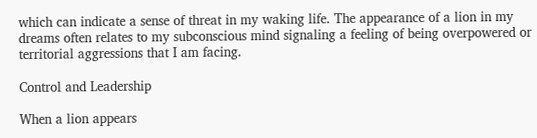which can indicate a sense of threat in my waking life. The appearance of a lion in my dreams often relates to my subconscious mind signaling a feeling of being overpowered or territorial aggressions that I am facing.

Control and Leadership

When a lion appears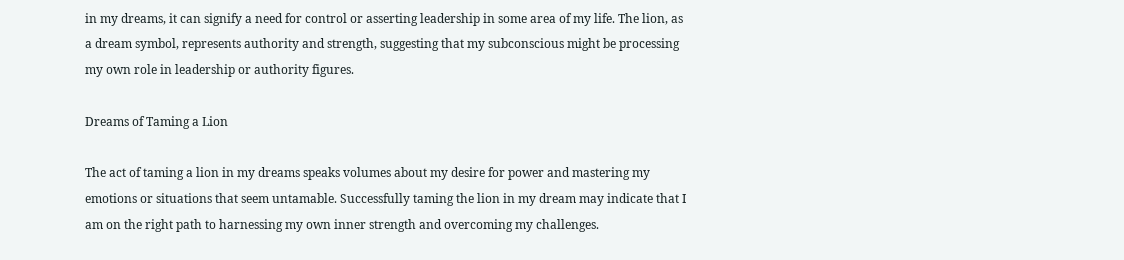in my dreams, it can signify a need for control or asserting leadership in some area of my life. The lion, as a dream symbol, represents authority and strength, suggesting that my subconscious might be processing my own role in leadership or authority figures.

Dreams of Taming a Lion

The act of taming a lion in my dreams speaks volumes about my desire for power and mastering my emotions or situations that seem untamable. Successfully taming the lion in my dream may indicate that I am on the right path to harnessing my own inner strength and overcoming my challenges.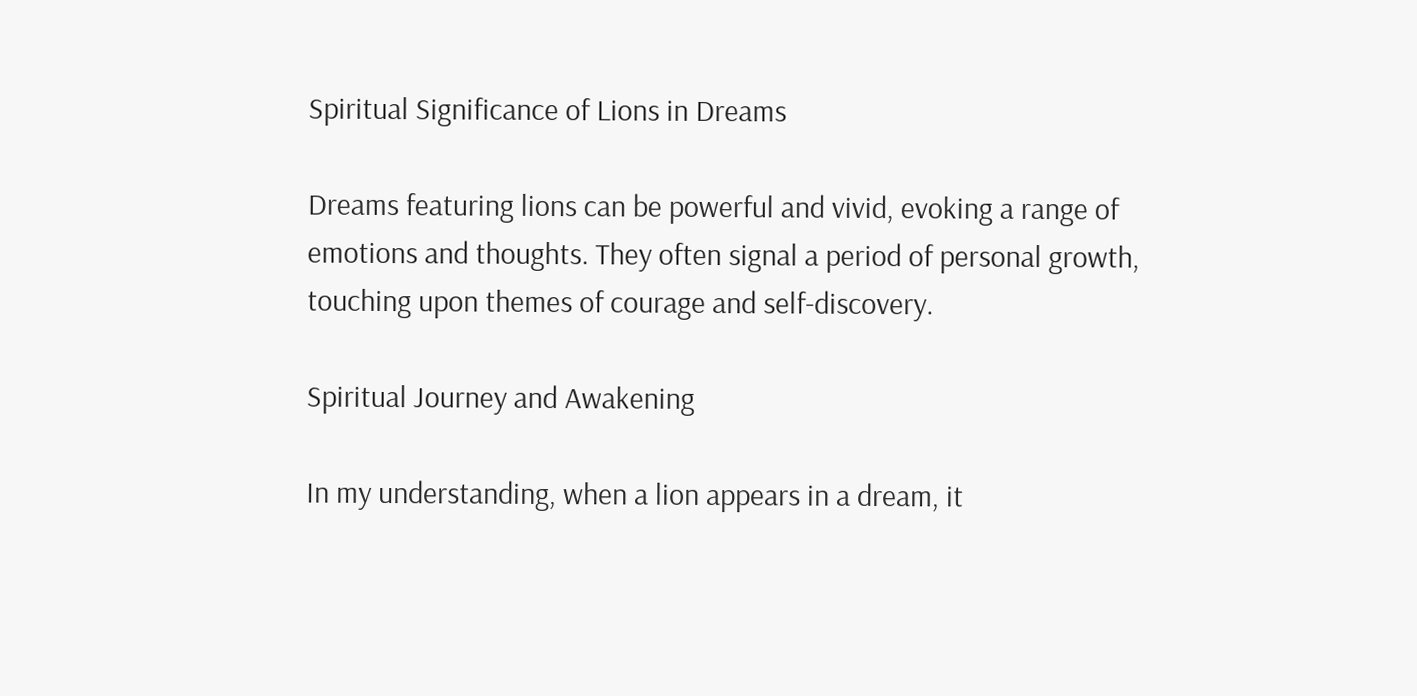Spiritual Significance of Lions in Dreams

Dreams featuring lions can be powerful and vivid, evoking a range of emotions and thoughts. They often signal a period of personal growth, touching upon themes of courage and self-discovery.

Spiritual Journey and Awakening

In my understanding, when a lion appears in a dream, it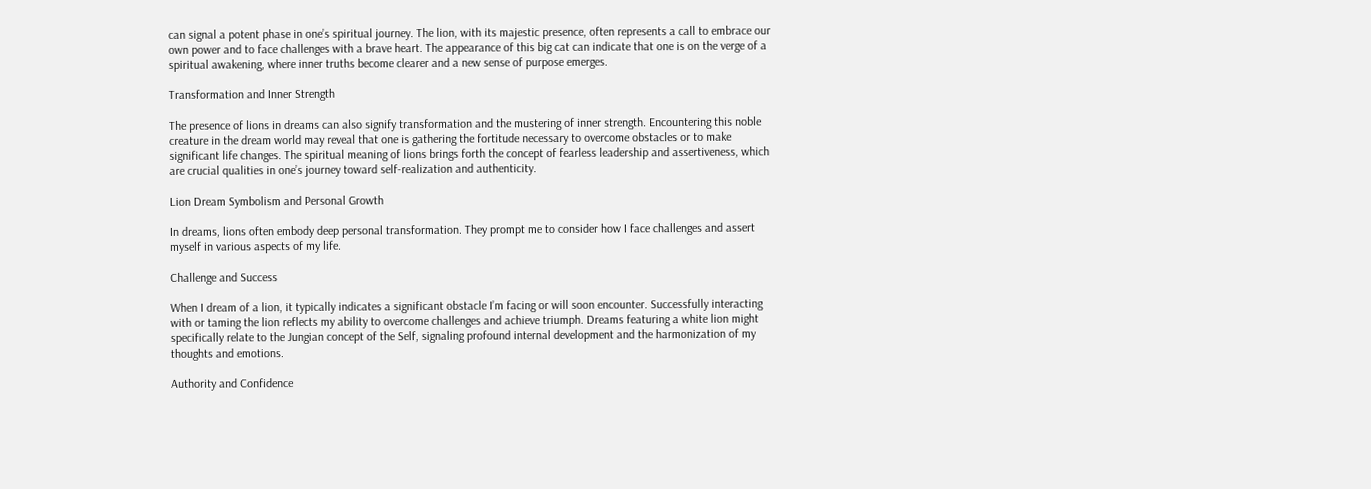can signal a potent phase in one’s spiritual journey. The lion, with its majestic presence, often represents a call to embrace our own power and to face challenges with a brave heart. The appearance of this big cat can indicate that one is on the verge of a spiritual awakening, where inner truths become clearer and a new sense of purpose emerges.

Transformation and Inner Strength

The presence of lions in dreams can also signify transformation and the mustering of inner strength. Encountering this noble creature in the dream world may reveal that one is gathering the fortitude necessary to overcome obstacles or to make significant life changes. The spiritual meaning of lions brings forth the concept of fearless leadership and assertiveness, which are crucial qualities in one’s journey toward self-realization and authenticity.

Lion Dream Symbolism and Personal Growth

In dreams, lions often embody deep personal transformation. They prompt me to consider how I face challenges and assert myself in various aspects of my life.

Challenge and Success

When I dream of a lion, it typically indicates a significant obstacle I’m facing or will soon encounter. Successfully interacting with or taming the lion reflects my ability to overcome challenges and achieve triumph. Dreams featuring a white lion might specifically relate to the Jungian concept of the Self, signaling profound internal development and the harmonization of my thoughts and emotions.

Authority and Confidence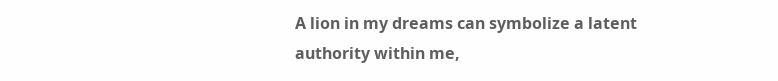A lion in my dreams can symbolize a latent authority within me,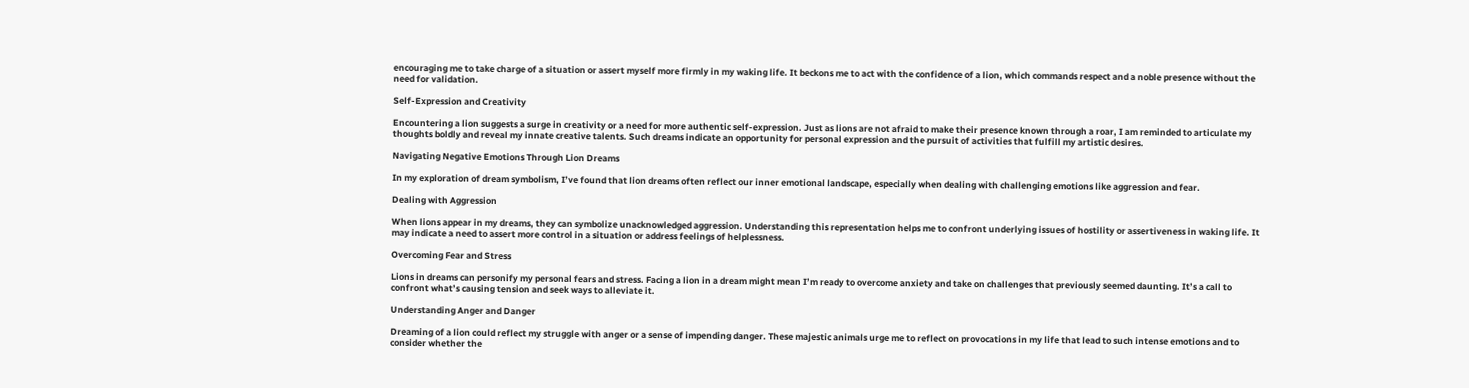encouraging me to take charge of a situation or assert myself more firmly in my waking life. It beckons me to act with the confidence of a lion, which commands respect and a noble presence without the need for validation.

Self-Expression and Creativity

Encountering a lion suggests a surge in creativity or a need for more authentic self-expression. Just as lions are not afraid to make their presence known through a roar, I am reminded to articulate my thoughts boldly and reveal my innate creative talents. Such dreams indicate an opportunity for personal expression and the pursuit of activities that fulfill my artistic desires.

Navigating Negative Emotions Through Lion Dreams

In my exploration of dream symbolism, I’ve found that lion dreams often reflect our inner emotional landscape, especially when dealing with challenging emotions like aggression and fear.

Dealing with Aggression

When lions appear in my dreams, they can symbolize unacknowledged aggression. Understanding this representation helps me to confront underlying issues of hostility or assertiveness in waking life. It may indicate a need to assert more control in a situation or address feelings of helplessness.

Overcoming Fear and Stress

Lions in dreams can personify my personal fears and stress. Facing a lion in a dream might mean I’m ready to overcome anxiety and take on challenges that previously seemed daunting. It’s a call to confront what’s causing tension and seek ways to alleviate it.

Understanding Anger and Danger

Dreaming of a lion could reflect my struggle with anger or a sense of impending danger. These majestic animals urge me to reflect on provocations in my life that lead to such intense emotions and to consider whether the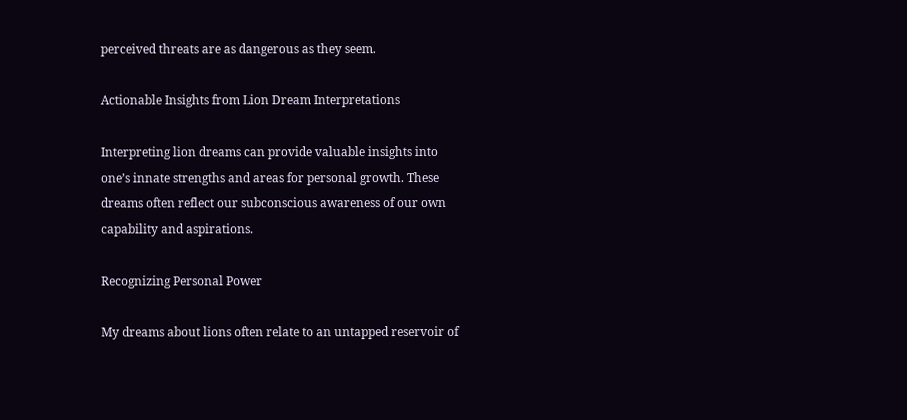perceived threats are as dangerous as they seem.

Actionable Insights from Lion Dream Interpretations

Interpreting lion dreams can provide valuable insights into one’s innate strengths and areas for personal growth. These dreams often reflect our subconscious awareness of our own capability and aspirations.

Recognizing Personal Power

My dreams about lions often relate to an untapped reservoir of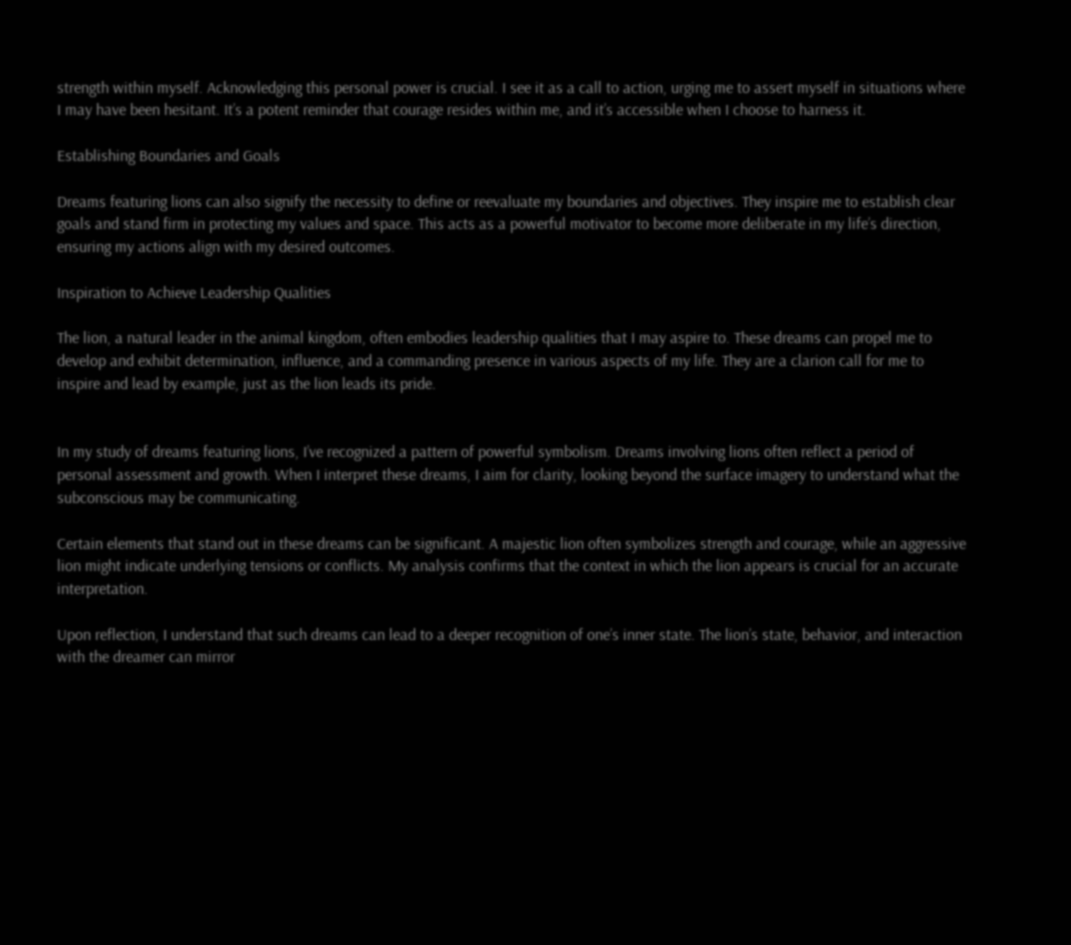strength within myself. Acknowledging this personal power is crucial. I see it as a call to action, urging me to assert myself in situations where I may have been hesitant. It’s a potent reminder that courage resides within me, and it’s accessible when I choose to harness it.

Establishing Boundaries and Goals

Dreams featuring lions can also signify the necessity to define or reevaluate my boundaries and objectives. They inspire me to establish clear goals and stand firm in protecting my values and space. This acts as a powerful motivator to become more deliberate in my life’s direction, ensuring my actions align with my desired outcomes.

Inspiration to Achieve Leadership Qualities

The lion, a natural leader in the animal kingdom, often embodies leadership qualities that I may aspire to. These dreams can propel me to develop and exhibit determination, influence, and a commanding presence in various aspects of my life. They are a clarion call for me to inspire and lead by example, just as the lion leads its pride.


In my study of dreams featuring lions, I’ve recognized a pattern of powerful symbolism. Dreams involving lions often reflect a period of personal assessment and growth. When I interpret these dreams, I aim for clarity, looking beyond the surface imagery to understand what the subconscious may be communicating.

Certain elements that stand out in these dreams can be significant. A majestic lion often symbolizes strength and courage, while an aggressive lion might indicate underlying tensions or conflicts. My analysis confirms that the context in which the lion appears is crucial for an accurate interpretation.

Upon reflection, I understand that such dreams can lead to a deeper recognition of one’s inner state. The lion’s state, behavior, and interaction with the dreamer can mirror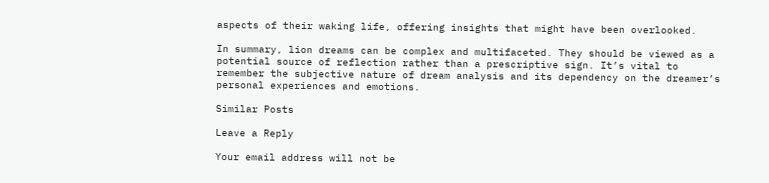aspects of their waking life, offering insights that might have been overlooked.

In summary, lion dreams can be complex and multifaceted. They should be viewed as a potential source of reflection rather than a prescriptive sign. It’s vital to remember the subjective nature of dream analysis and its dependency on the dreamer’s personal experiences and emotions.

Similar Posts

Leave a Reply

Your email address will not be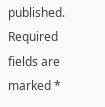published. Required fields are marked *